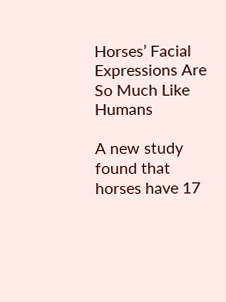Horses’ Facial Expressions Are So Much Like Humans

A new study found that horses have 17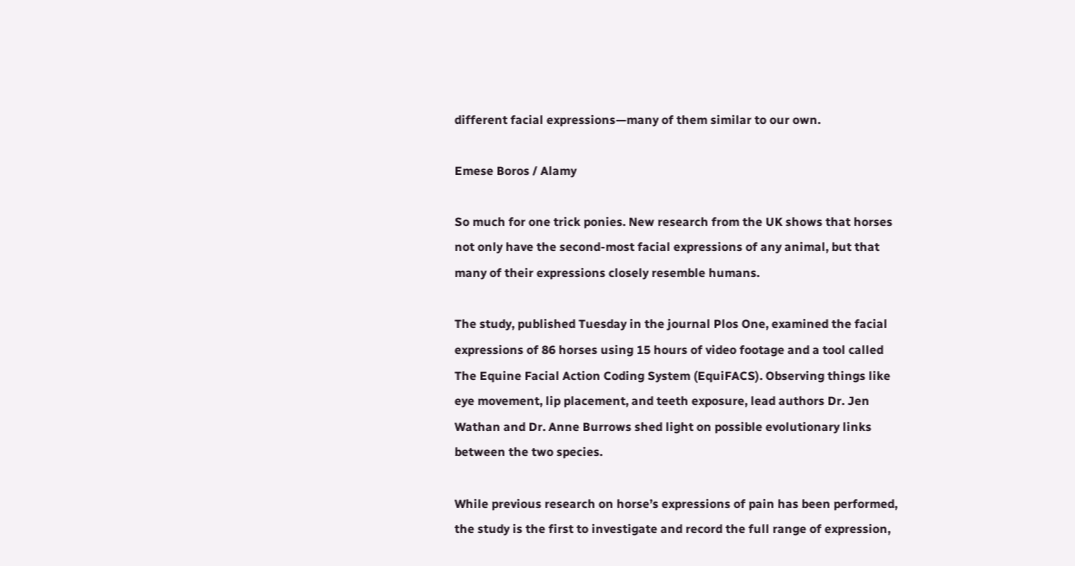different facial expressions—many of them similar to our own.

Emese Boros / Alamy

So much for one trick ponies. New research from the UK shows that horses not only have the second-most facial expressions of any animal, but that many of their expressions closely resemble humans.

The study, published Tuesday in the journal Plos One, examined the facial expressions of 86 horses using 15 hours of video footage and a tool called The Equine Facial Action Coding System (EquiFACS). Observing things like eye movement, lip placement, and teeth exposure, lead authors Dr. Jen Wathan and Dr. Anne Burrows shed light on possible evolutionary links between the two species.

While previous research on horse’s expressions of pain has been performed, the study is the first to investigate and record the full range of expression,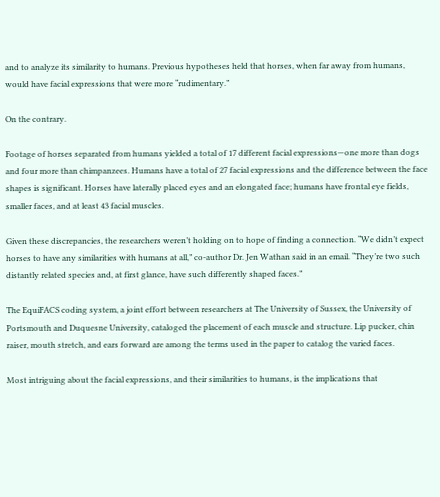and to analyze its similarity to humans. Previous hypotheses held that horses, when far away from humans, would have facial expressions that were more “rudimentary.”

On the contrary.

Footage of horses separated from humans yielded a total of 17 different facial expressions—one more than dogs and four more than chimpanzees. Humans have a total of 27 facial expressions and the difference between the face shapes is significant. Horses have laterally placed eyes and an elongated face; humans have frontal eye fields, smaller faces, and at least 43 facial muscles.

Given these discrepancies, the researchers weren’t holding on to hope of finding a connection. “We didn’t expect horses to have any similarities with humans at all,” co-author Dr. Jen Wathan said in an email. “They’re two such distantly related species and, at first glance, have such differently shaped faces.”

The EquiFACS coding system, a joint effort between researchers at The University of Sussex, the University of Portsmouth and Duquesne University, cataloged the placement of each muscle and structure. Lip pucker, chin raiser, mouth stretch, and ears forward are among the terms used in the paper to catalog the varied faces.

Most intriguing about the facial expressions, and their similarities to humans, is the implications that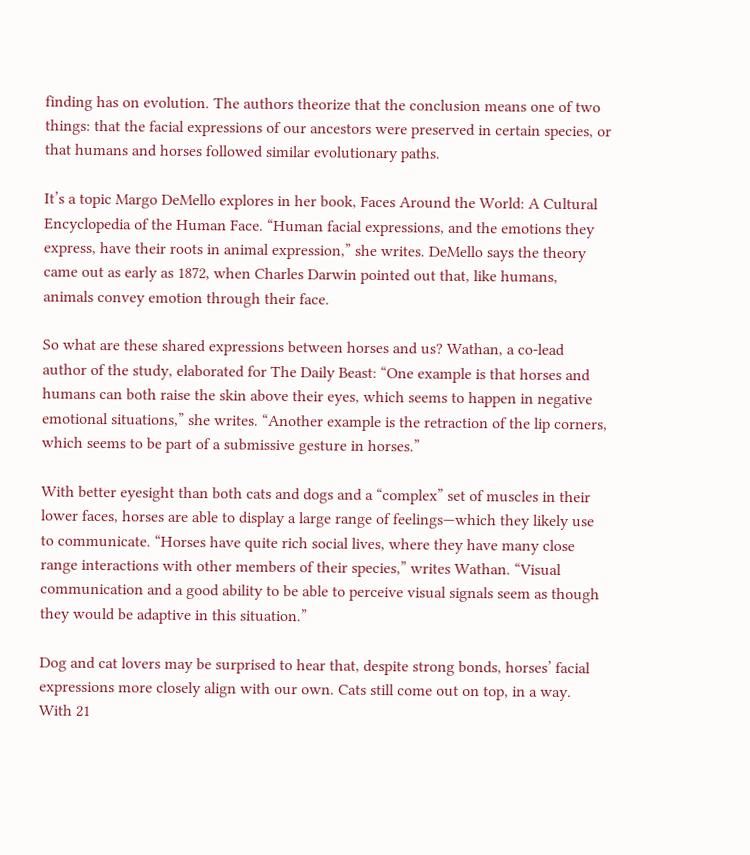finding has on evolution. The authors theorize that the conclusion means one of two things: that the facial expressions of our ancestors were preserved in certain species, or that humans and horses followed similar evolutionary paths.

It’s a topic Margo DeMello explores in her book, Faces Around the World: A Cultural Encyclopedia of the Human Face. “Human facial expressions, and the emotions they express, have their roots in animal expression,” she writes. DeMello says the theory came out as early as 1872, when Charles Darwin pointed out that, like humans, animals convey emotion through their face.

So what are these shared expressions between horses and us? Wathan, a co-lead author of the study, elaborated for The Daily Beast: “One example is that horses and humans can both raise the skin above their eyes, which seems to happen in negative emotional situations,” she writes. “Another example is the retraction of the lip corners, which seems to be part of a submissive gesture in horses.”

With better eyesight than both cats and dogs and a “complex” set of muscles in their lower faces, horses are able to display a large range of feelings—which they likely use to communicate. “Horses have quite rich social lives, where they have many close range interactions with other members of their species,” writes Wathan. “Visual communication and a good ability to be able to perceive visual signals seem as though they would be adaptive in this situation.”

Dog and cat lovers may be surprised to hear that, despite strong bonds, horses’ facial expressions more closely align with our own. Cats still come out on top, in a way. With 21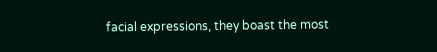facial expressions, they boast the most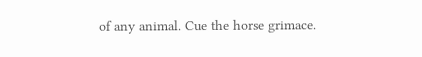of any animal. Cue the horse grimace.